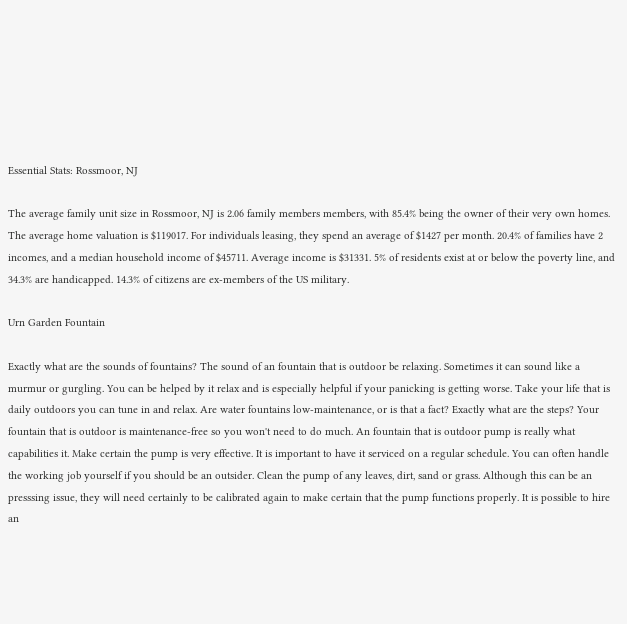Essential Stats: Rossmoor, NJ

The average family unit size in Rossmoor, NJ is 2.06 family members members, with 85.4% being the owner of their very own homes. The average home valuation is $119017. For individuals leasing, they spend an average of $1427 per month. 20.4% of families have 2 incomes, and a median household income of $45711. Average income is $31331. 5% of residents exist at or below the poverty line, and 34.3% are handicapped. 14.3% of citizens are ex-members of the US military.

Urn Garden Fountain

Exactly what are the sounds of fountains? The sound of an fountain that is outdoor be relaxing. Sometimes it can sound like a murmur or gurgling. You can be helped by it relax and is especially helpful if your panicking is getting worse. Take your life that is daily outdoors you can tune in and relax. Are water fountains low-maintenance, or is that a fact? Exactly what are the steps? Your fountain that is outdoor is maintenance-free so you won't need to do much. An fountain that is outdoor pump is really what capabilities it. Make certain the pump is very effective. It is important to have it serviced on a regular schedule. You can often handle the working job yourself if you should be an outsider. Clean the pump of any leaves, dirt, sand or grass. Although this can be an presssing issue, they will need certainly to be calibrated again to make certain that the pump functions properly. It is possible to hire an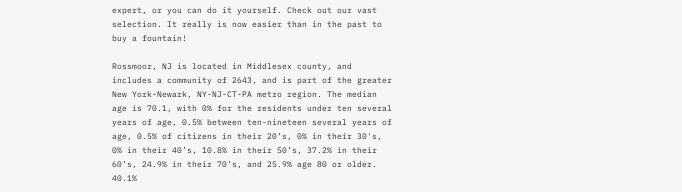expert, or you can do it yourself. Check out our vast selection. It really is now easier than in the past to buy a fountain!

Rossmoor, NJ is located in Middlesex county, and includes a community of 2643, and is part of the greater New York-Newark, NY-NJ-CT-PA metro region. The median age is 70.1, with 0% for the residents under ten several years of age, 0.5% between ten-nineteen several years of age, 0.5% of citizens in their 20’s, 0% in their 30's, 0% in their 40’s, 10.8% in their 50’s, 37.2% in their 60’s, 24.9% in their 70’s, and 25.9% age 80 or older. 40.1%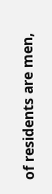of residents are men,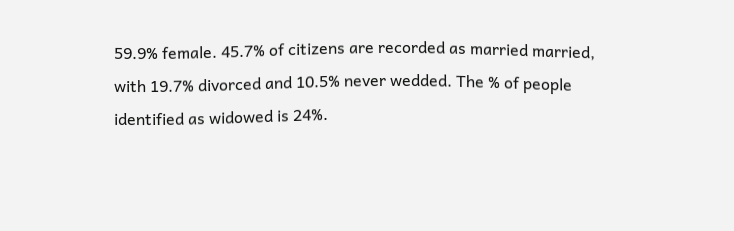59.9% female. 45.7% of citizens are recorded as married married, with 19.7% divorced and 10.5% never wedded. The % of people identified as widowed is 24%.